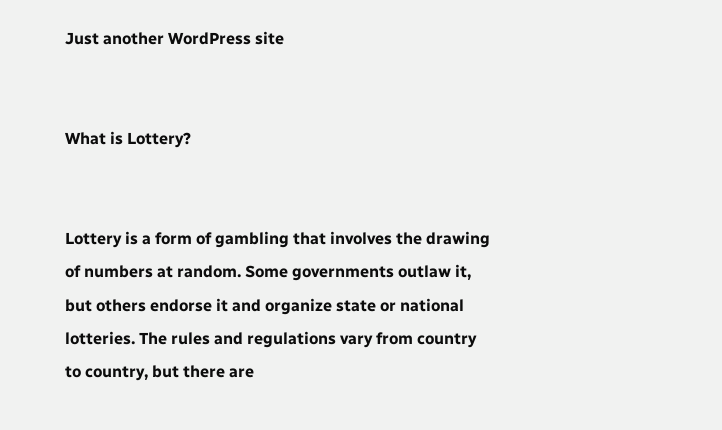Just another WordPress site


What is Lottery?


Lottery is a form of gambling that involves the drawing of numbers at random. Some governments outlaw it, but others endorse it and organize state or national lotteries. The rules and regulations vary from country to country, but there are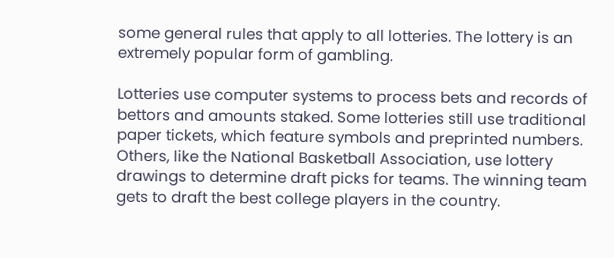some general rules that apply to all lotteries. The lottery is an extremely popular form of gambling.

Lotteries use computer systems to process bets and records of bettors and amounts staked. Some lotteries still use traditional paper tickets, which feature symbols and preprinted numbers. Others, like the National Basketball Association, use lottery drawings to determine draft picks for teams. The winning team gets to draft the best college players in the country.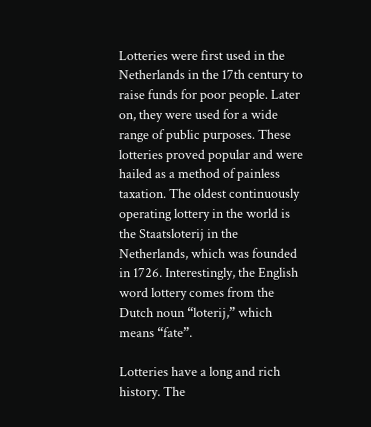Lotteries were first used in the Netherlands in the 17th century to raise funds for poor people. Later on, they were used for a wide range of public purposes. These lotteries proved popular and were hailed as a method of painless taxation. The oldest continuously operating lottery in the world is the Staatsloterij in the Netherlands, which was founded in 1726. Interestingly, the English word lottery comes from the Dutch noun “loterij,” which means “fate”.

Lotteries have a long and rich history. The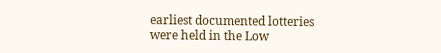earliest documented lotteries were held in the Low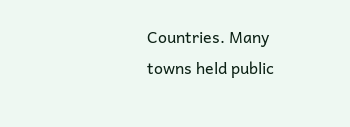Countries. Many towns held public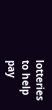lotteries to help pay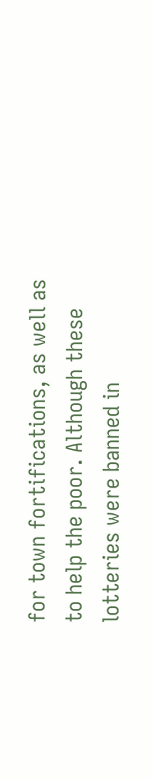for town fortifications, as well as to help the poor. Although these lotteries were banned in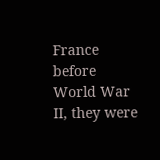France before World War II, they were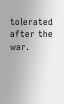tolerated after the war.